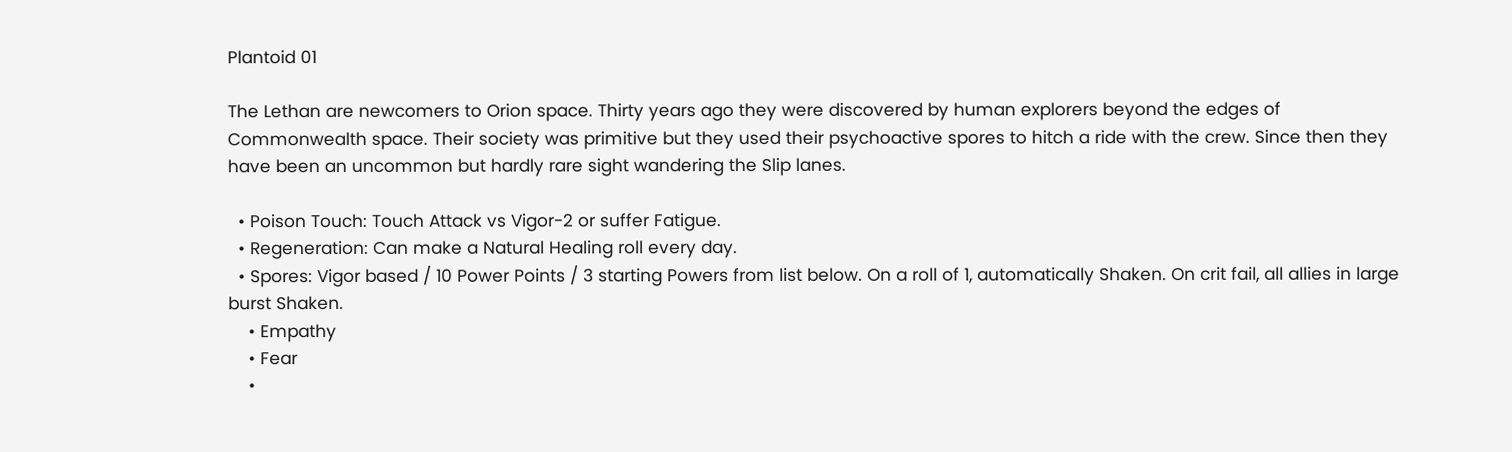Plantoid 01

The Lethan are newcomers to Orion space. Thirty years ago they were discovered by human explorers beyond the edges of Commonwealth space. Their society was primitive but they used their psychoactive spores to hitch a ride with the crew. Since then they have been an uncommon but hardly rare sight wandering the Slip lanes.

  • Poison Touch: Touch Attack vs Vigor-2 or suffer Fatigue.
  • Regeneration: Can make a Natural Healing roll every day.
  • Spores: Vigor based / 10 Power Points / 3 starting Powers from list below. On a roll of 1, automatically Shaken. On crit fail, all allies in large burst Shaken.
    • Empathy
    • Fear
    •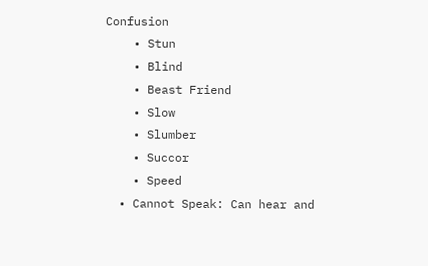Confusion
    • Stun
    • Blind
    • Beast Friend
    • Slow
    • Slumber
    • Succor
    • Speed
  • Cannot Speak: Can hear and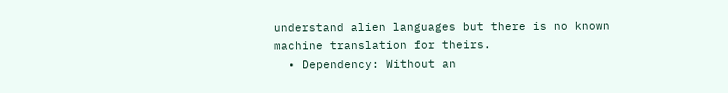understand alien languages but there is no known machine translation for theirs.
  • Dependency: Without an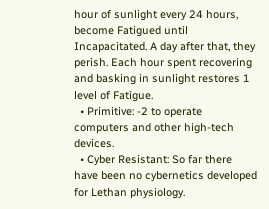hour of sunlight every 24 hours, become Fatigued until Incapacitated. A day after that, they perish. Each hour spent recovering and basking in sunlight restores 1 level of Fatigue.
  • Primitive: -2 to operate computers and other high-tech devices.
  • Cyber Resistant: So far there have been no cybernetics developed for Lethan physiology.